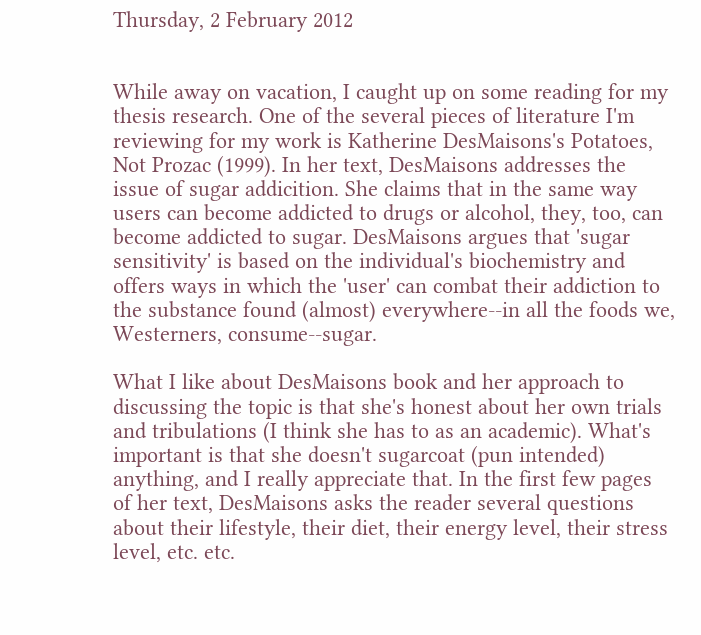Thursday, 2 February 2012


While away on vacation, I caught up on some reading for my thesis research. One of the several pieces of literature I'm reviewing for my work is Katherine DesMaisons's Potatoes, Not Prozac (1999). In her text, DesMaisons addresses the issue of sugar addicition. She claims that in the same way users can become addicted to drugs or alcohol, they, too, can become addicted to sugar. DesMaisons argues that 'sugar sensitivity' is based on the individual's biochemistry and offers ways in which the 'user' can combat their addiction to the substance found (almost) everywhere--in all the foods we, Westerners, consume--sugar.

What I like about DesMaisons book and her approach to discussing the topic is that she's honest about her own trials and tribulations (I think she has to as an academic). What's important is that she doesn't sugarcoat (pun intended) anything, and I really appreciate that. In the first few pages of her text, DesMaisons asks the reader several questions about their lifestyle, their diet, their energy level, their stress level, etc. etc.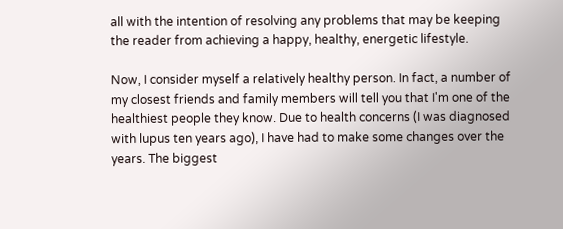all with the intention of resolving any problems that may be keeping the reader from achieving a happy, healthy, energetic lifestyle.

Now, I consider myself a relatively healthy person. In fact, a number of my closest friends and family members will tell you that I'm one of the healthiest people they know. Due to health concerns (I was diagnosed with lupus ten years ago), I have had to make some changes over the years. The biggest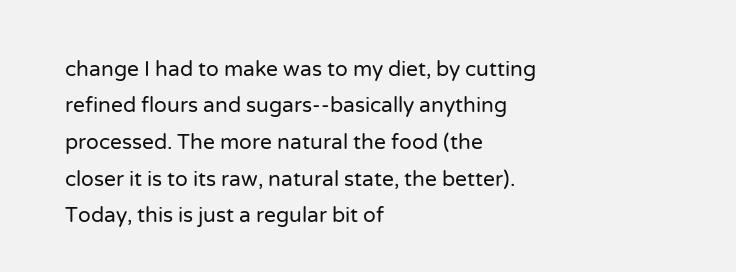change I had to make was to my diet, by cutting refined flours and sugars--basically anything processed. The more natural the food (the closer it is to its raw, natural state, the better). Today, this is just a regular bit of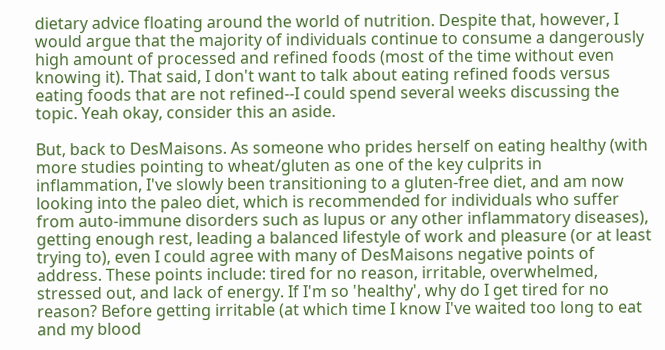dietary advice floating around the world of nutrition. Despite that, however, I would argue that the majority of individuals continue to consume a dangerously high amount of processed and refined foods (most of the time without even knowing it). That said, I don't want to talk about eating refined foods versus eating foods that are not refined--I could spend several weeks discussing the topic. Yeah okay, consider this an aside.

But, back to DesMaisons. As someone who prides herself on eating healthy (with more studies pointing to wheat/gluten as one of the key culprits in inflammation, I've slowly been transitioning to a gluten-free diet, and am now looking into the paleo diet, which is recommended for individuals who suffer from auto-immune disorders such as lupus or any other inflammatory diseases), getting enough rest, leading a balanced lifestyle of work and pleasure (or at least trying to), even I could agree with many of DesMaisons negative points of address. These points include: tired for no reason, irritable, overwhelmed, stressed out, and lack of energy. If I'm so 'healthy', why do I get tired for no reason? Before getting irritable (at which time I know I've waited too long to eat and my blood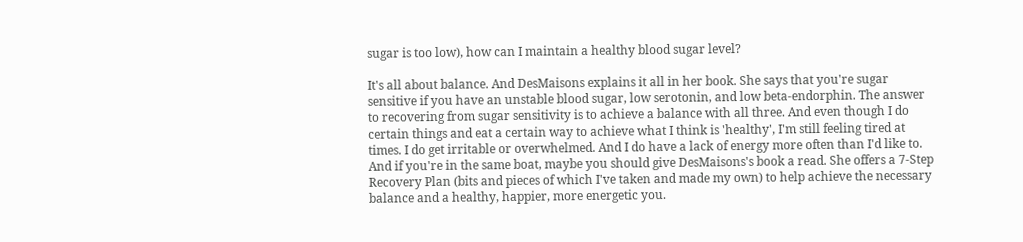sugar is too low), how can I maintain a healthy blood sugar level?

It's all about balance. And DesMaisons explains it all in her book. She says that you're sugar sensitive if you have an unstable blood sugar, low serotonin, and low beta-endorphin. The answer to recovering from sugar sensitivity is to achieve a balance with all three. And even though I do certain things and eat a certain way to achieve what I think is 'healthy', I'm still feeling tired at times. I do get irritable or overwhelmed. And I do have a lack of energy more often than I'd like to. And if you're in the same boat, maybe you should give DesMaisons's book a read. She offers a 7-Step Recovery Plan (bits and pieces of which I've taken and made my own) to help achieve the necessary balance and a healthy, happier, more energetic you.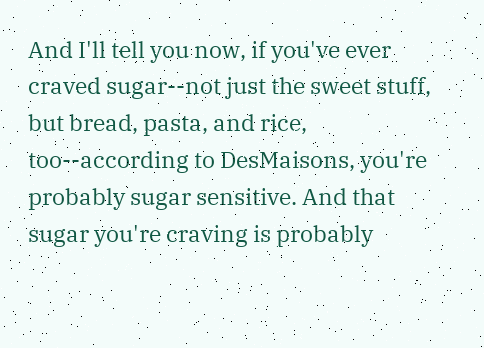And I'll tell you now, if you've ever craved sugar--not just the sweet stuff, but bread, pasta, and rice, too--according to DesMaisons, you're probably sugar sensitive. And that sugar you're craving is probably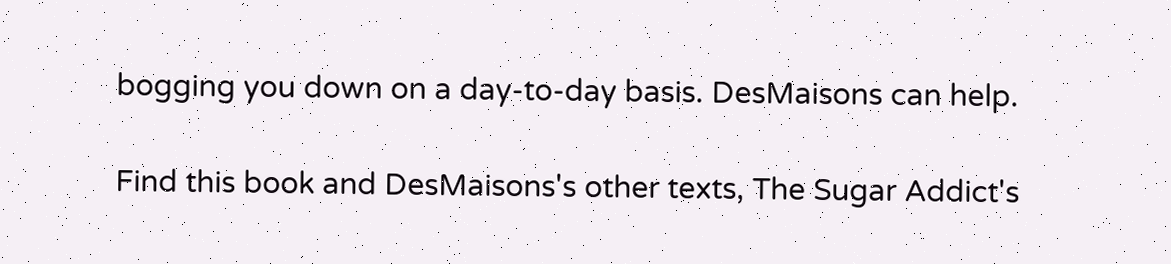bogging you down on a day-to-day basis. DesMaisons can help.

Find this book and DesMaisons's other texts, The Sugar Addict's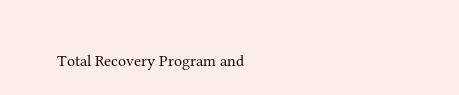Total Recovery Program and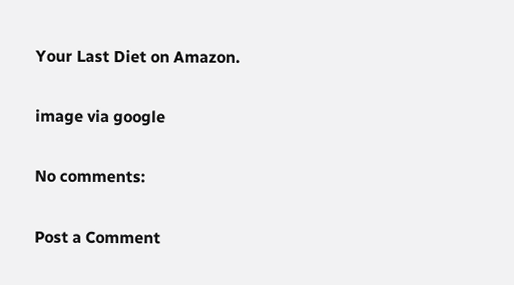Your Last Diet on Amazon.

image via google

No comments:

Post a Comment